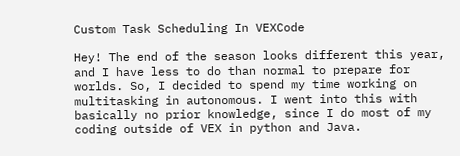Custom Task Scheduling In VEXCode

Hey! The end of the season looks different this year, and I have less to do than normal to prepare for worlds. So, I decided to spend my time working on multitasking in autonomous. I went into this with basically no prior knowledge, since I do most of my coding outside of VEX in python and Java.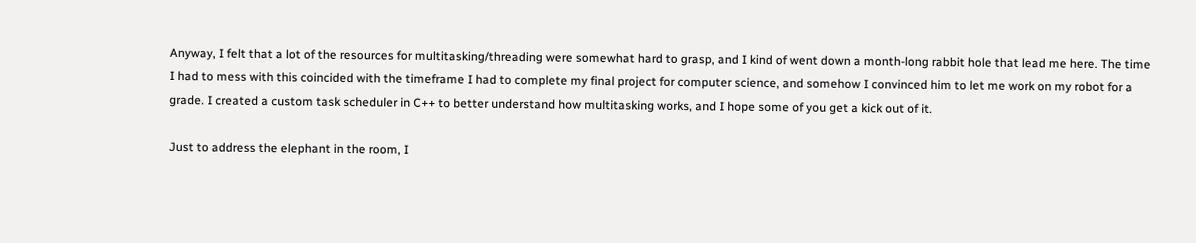Anyway, I felt that a lot of the resources for multitasking/threading were somewhat hard to grasp, and I kind of went down a month-long rabbit hole that lead me here. The time I had to mess with this coincided with the timeframe I had to complete my final project for computer science, and somehow I convinced him to let me work on my robot for a grade. I created a custom task scheduler in C++ to better understand how multitasking works, and I hope some of you get a kick out of it.

Just to address the elephant in the room, I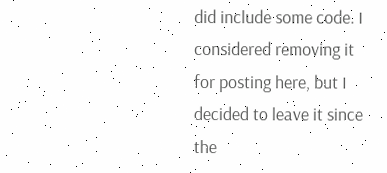did include some code. I considered removing it for posting here, but I decided to leave it since the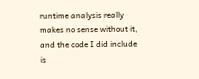runtime analysis really makes no sense without it, and the code I did include is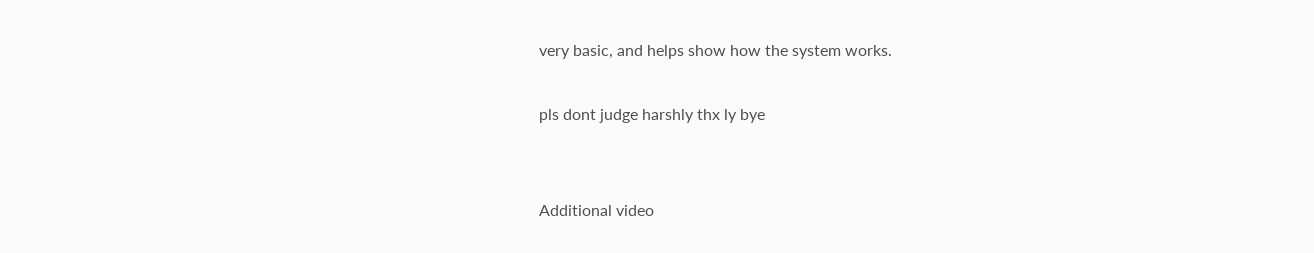very basic, and helps show how the system works.

pls dont judge harshly thx ly bye


Additional video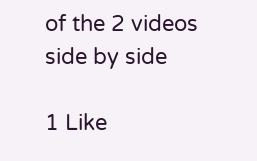of the 2 videos side by side

1 Like